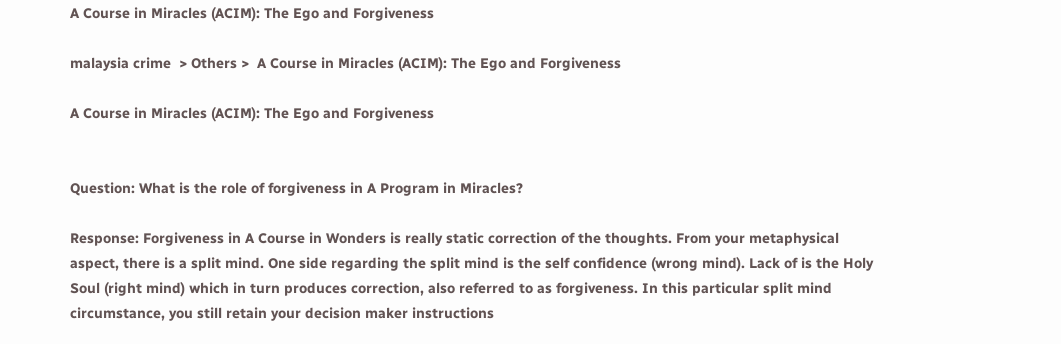A Course in Miracles (ACIM): The Ego and Forgiveness

malaysia crime  > Others >  A Course in Miracles (ACIM): The Ego and Forgiveness

A Course in Miracles (ACIM): The Ego and Forgiveness


Question: What is the role of forgiveness in A Program in Miracles?

Response: Forgiveness in A Course in Wonders is really static correction of the thoughts. From your metaphysical aspect, there is a split mind. One side regarding the split mind is the self confidence (wrong mind). Lack of is the Holy Soul (right mind) which in turn produces correction, also referred to as forgiveness. In this particular split mind circumstance, you still retain your decision maker instructions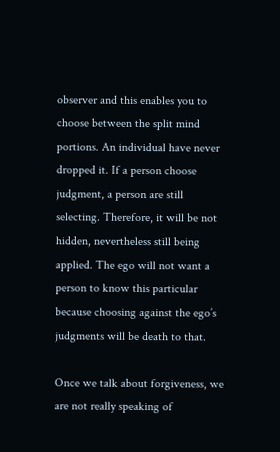observer and this enables you to choose between the split mind portions. An individual have never dropped it. If a person choose judgment, a person are still selecting. Therefore, it will be not hidden, nevertheless still being applied. The ego will not want a person to know this particular because choosing against the ego’s judgments will be death to that.

Once we talk about forgiveness, we are not really speaking of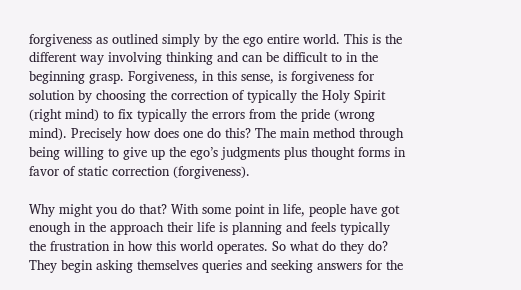forgiveness as outlined simply by the ego entire world. This is the different way involving thinking and can be difficult to in the beginning grasp. Forgiveness, in this sense, is forgiveness for solution by choosing the correction of typically the Holy Spirit (right mind) to fix typically the errors from the pride (wrong mind). Precisely how does one do this? The main method through being willing to give up the ego’s judgments plus thought forms in favor of static correction (forgiveness).

Why might you do that? With some point in life, people have got enough in the approach their life is planning and feels typically the frustration in how this world operates. So what do they do? They begin asking themselves queries and seeking answers for the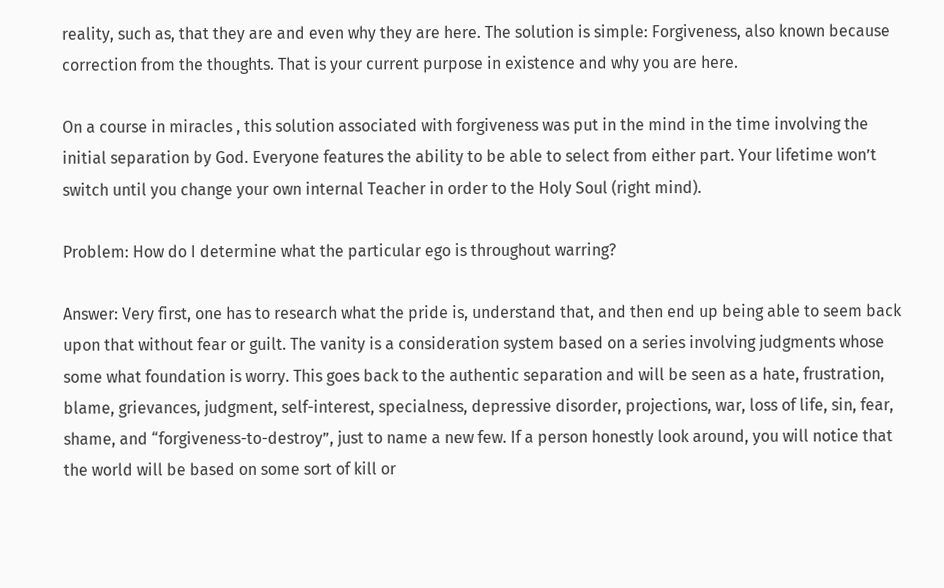reality, such as, that they are and even why they are here. The solution is simple: Forgiveness, also known because correction from the thoughts. That is your current purpose in existence and why you are here.

On a course in miracles , this solution associated with forgiveness was put in the mind in the time involving the initial separation by God. Everyone features the ability to be able to select from either part. Your lifetime won’t switch until you change your own internal Teacher in order to the Holy Soul (right mind).

Problem: How do I determine what the particular ego is throughout warring?

Answer: Very first, one has to research what the pride is, understand that, and then end up being able to seem back upon that without fear or guilt. The vanity is a consideration system based on a series involving judgments whose some what foundation is worry. This goes back to the authentic separation and will be seen as a hate, frustration, blame, grievances, judgment, self-interest, specialness, depressive disorder, projections, war, loss of life, sin, fear, shame, and “forgiveness-to-destroy”, just to name a new few. If a person honestly look around, you will notice that the world will be based on some sort of kill or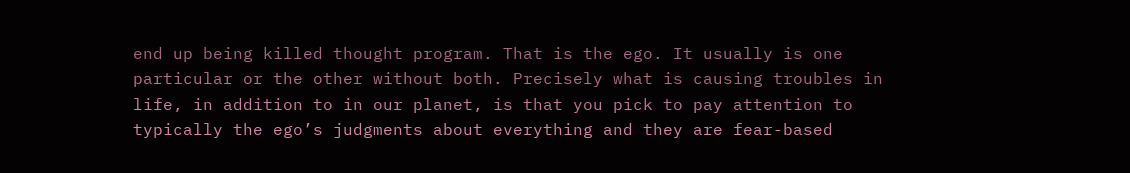end up being killed thought program. That is the ego. It usually is one particular or the other without both. Precisely what is causing troubles in life, in addition to in our planet, is that you pick to pay attention to typically the ego’s judgments about everything and they are fear-based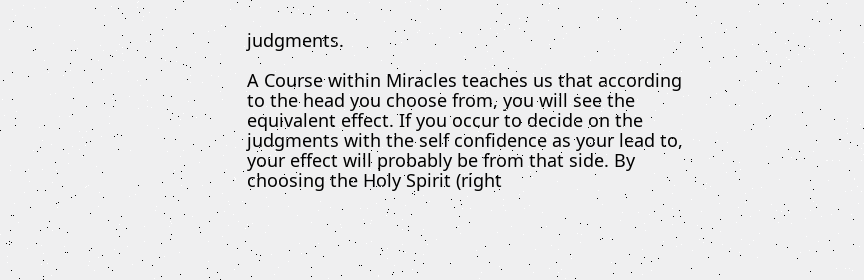judgments.

A Course within Miracles teaches us that according to the head you choose from, you will see the equivalent effect. If you occur to decide on the judgments with the self confidence as your lead to, your effect will probably be from that side. By choosing the Holy Spirit (right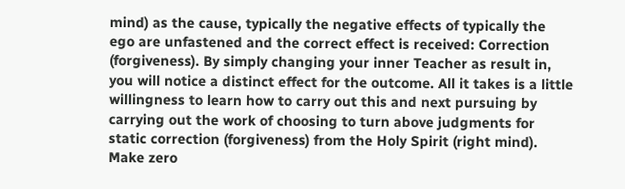mind) as the cause, typically the negative effects of typically the ego are unfastened and the correct effect is received: Correction (forgiveness). By simply changing your inner Teacher as result in, you will notice a distinct effect for the outcome. All it takes is a little willingness to learn how to carry out this and next pursuing by carrying out the work of choosing to turn above judgments for static correction (forgiveness) from the Holy Spirit (right mind). Make zero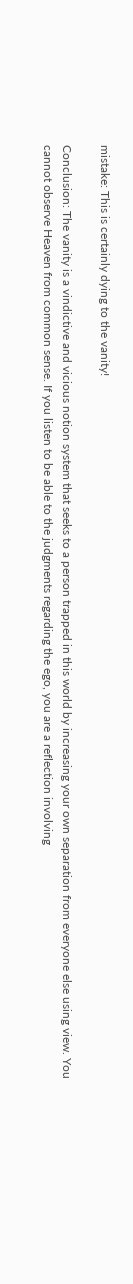mistake: This is certainly dying to the vanity!

Conclusion: The vanity is a vindictive and vicious notion system that seeks to a person trapped in this world by increasing your own separation from everyone else using view. You cannot observe Heaven from common sense. If you listen to be able to the judgments regarding the ego, you are a reflection involving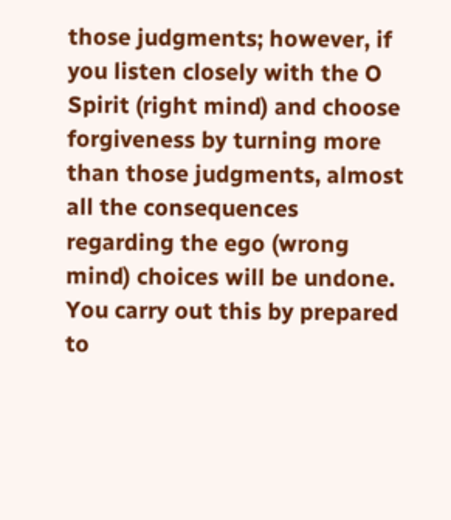those judgments; however, if you listen closely with the O Spirit (right mind) and choose forgiveness by turning more than those judgments, almost all the consequences regarding the ego (wrong mind) choices will be undone. You carry out this by prepared to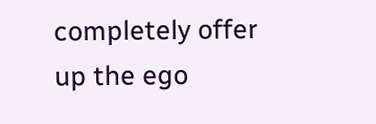completely offer up the ego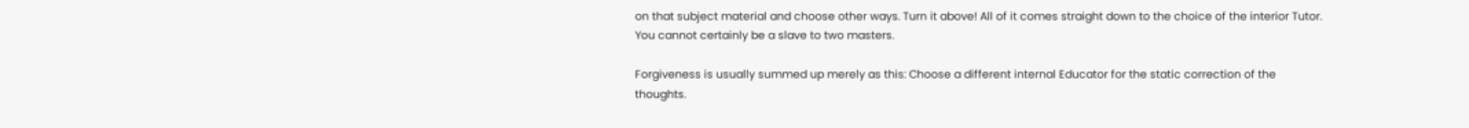on that subject material and choose other ways. Turn it above! All of it comes straight down to the choice of the interior Tutor. You cannot certainly be a slave to two masters.

Forgiveness is usually summed up merely as this: Choose a different internal Educator for the static correction of the thoughts.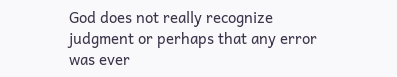God does not really recognize judgment or perhaps that any error was ever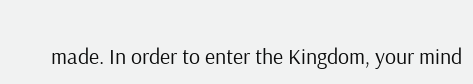made. In order to enter the Kingdom, your mind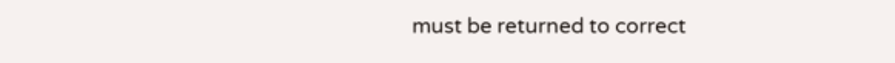must be returned to correct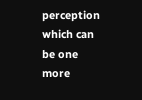perception which can be one more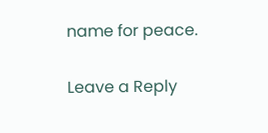name for peace.

Leave a Reply